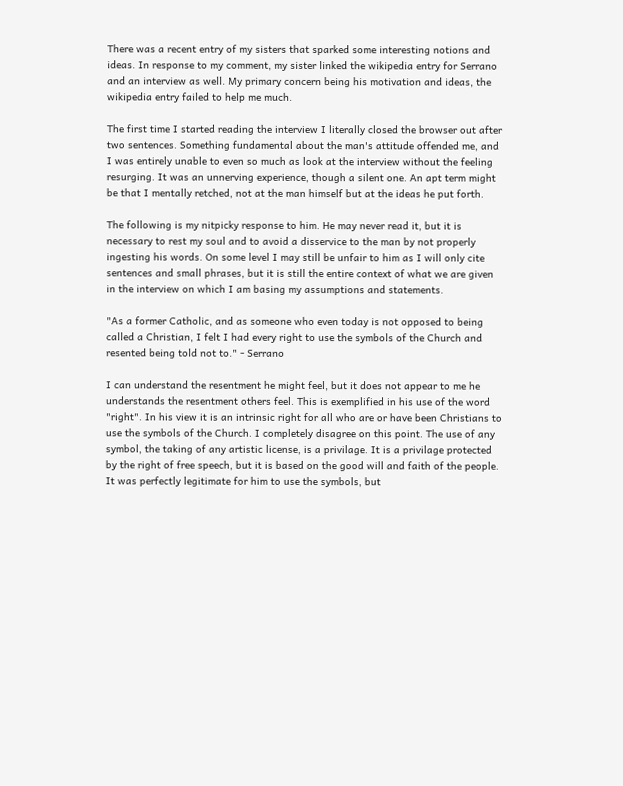There was a recent entry of my sisters that sparked some interesting notions and ideas. In response to my comment, my sister linked the wikipedia entry for Serrano and an interview as well. My primary concern being his motivation and ideas, the wikipedia entry failed to help me much.

The first time I started reading the interview I literally closed the browser out after two sentences. Something fundamental about the man's attitude offended me, and I was entirely unable to even so much as look at the interview without the feeling resurging. It was an unnerving experience, though a silent one. An apt term might be that I mentally retched, not at the man himself but at the ideas he put forth.

The following is my nitpicky response to him. He may never read it, but it is necessary to rest my soul and to avoid a disservice to the man by not properly ingesting his words. On some level I may still be unfair to him as I will only cite sentences and small phrases, but it is still the entire context of what we are given in the interview on which I am basing my assumptions and statements.

"As a former Catholic, and as someone who even today is not opposed to being called a Christian, I felt I had every right to use the symbols of the Church and resented being told not to." - Serrano

I can understand the resentment he might feel, but it does not appear to me he understands the resentment others feel. This is exemplified in his use of the word "right". In his view it is an intrinsic right for all who are or have been Christians to use the symbols of the Church. I completely disagree on this point. The use of any symbol, the taking of any artistic license, is a privilage. It is a privilage protected by the right of free speech, but it is based on the good will and faith of the people. It was perfectly legitimate for him to use the symbols, but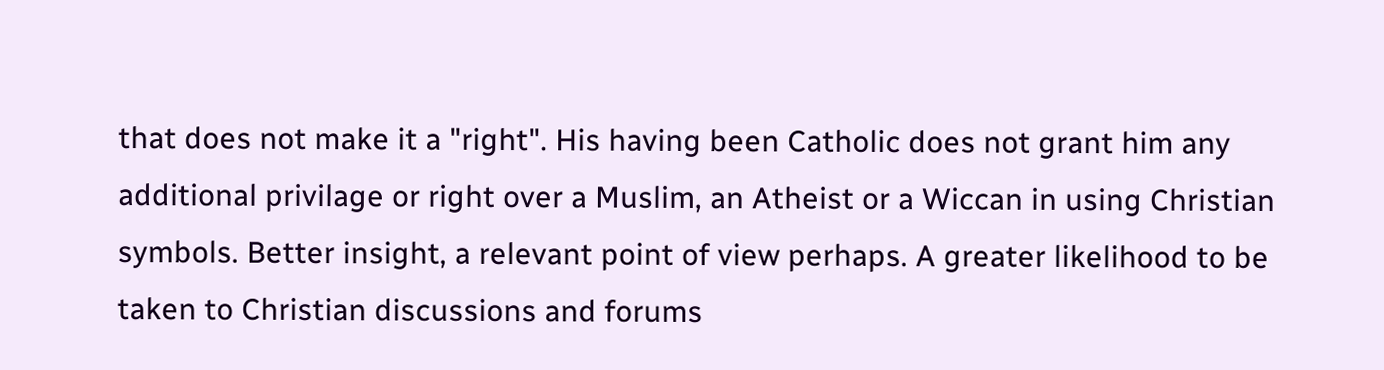that does not make it a "right". His having been Catholic does not grant him any additional privilage or right over a Muslim, an Atheist or a Wiccan in using Christian symbols. Better insight, a relevant point of view perhaps. A greater likelihood to be taken to Christian discussions and forums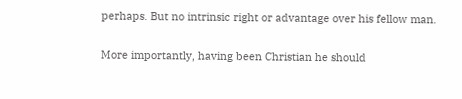perhaps. But no intrinsic right or advantage over his fellow man.

More importantly, having been Christian he should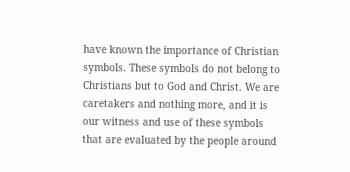have known the importance of Christian symbols. These symbols do not belong to Christians but to God and Christ. We are caretakers and nothing more, and it is our witness and use of these symbols that are evaluated by the people around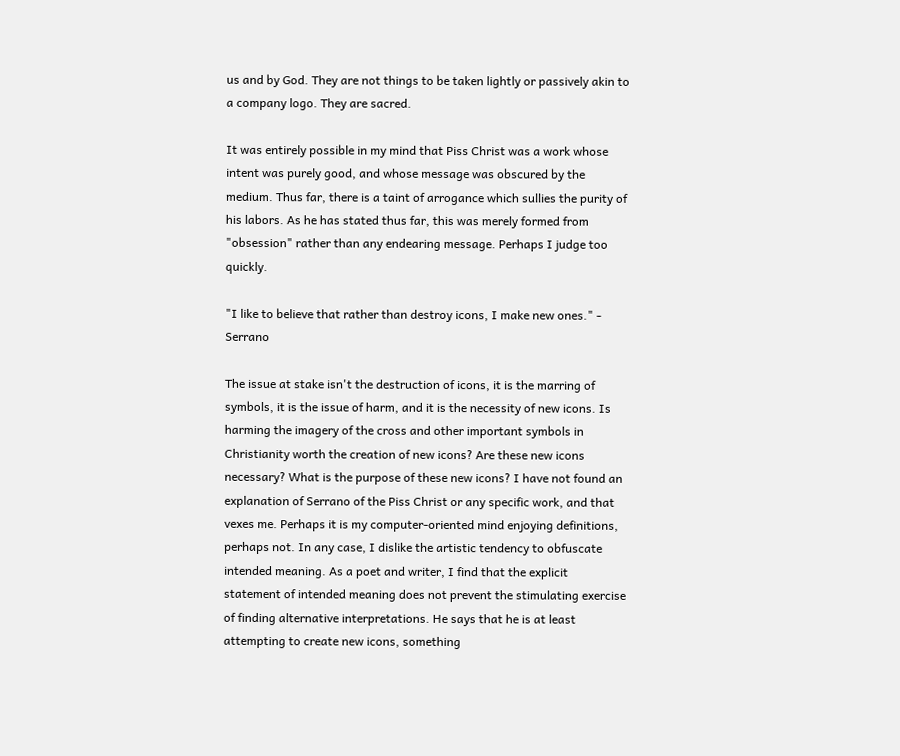us and by God. They are not things to be taken lightly or passively akin to a company logo. They are sacred.

It was entirely possible in my mind that Piss Christ was a work whose intent was purely good, and whose message was obscured by the medium. Thus far, there is a taint of arrogance which sullies the purity of his labors. As he has stated thus far, this was merely formed from "obsession" rather than any endearing message. Perhaps I judge too quickly.

"I like to believe that rather than destroy icons, I make new ones." - Serrano

The issue at stake isn't the destruction of icons, it is the marring of symbols, it is the issue of harm, and it is the necessity of new icons. Is harming the imagery of the cross and other important symbols in Christianity worth the creation of new icons? Are these new icons necessary? What is the purpose of these new icons? I have not found an explanation of Serrano of the Piss Christ or any specific work, and that vexes me. Perhaps it is my computer-oriented mind enjoying definitions, perhaps not. In any case, I dislike the artistic tendency to obfuscate intended meaning. As a poet and writer, I find that the explicit statement of intended meaning does not prevent the stimulating exercise of finding alternative interpretations. He says that he is at least attempting to create new icons, something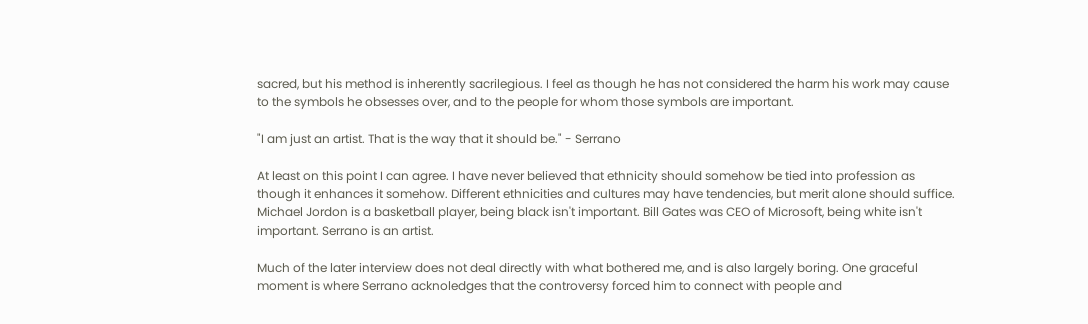sacred, but his method is inherently sacrilegious. I feel as though he has not considered the harm his work may cause to the symbols he obsesses over, and to the people for whom those symbols are important.

"I am just an artist. That is the way that it should be." - Serrano

At least on this point I can agree. I have never believed that ethnicity should somehow be tied into profession as though it enhances it somehow. Different ethnicities and cultures may have tendencies, but merit alone should suffice. Michael Jordon is a basketball player, being black isn't important. Bill Gates was CEO of Microsoft, being white isn't important. Serrano is an artist.

Much of the later interview does not deal directly with what bothered me, and is also largely boring. One graceful moment is where Serrano acknoledges that the controversy forced him to connect with people and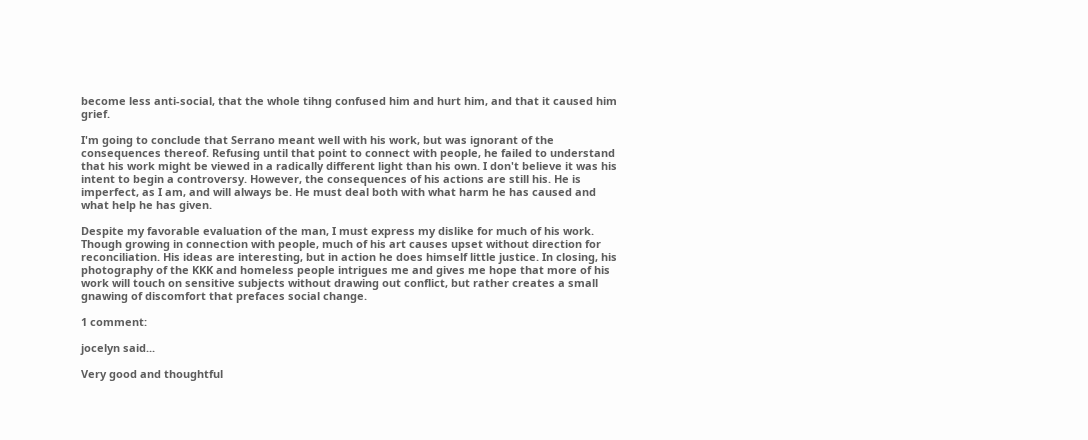become less anti-social, that the whole tihng confused him and hurt him, and that it caused him grief.

I'm going to conclude that Serrano meant well with his work, but was ignorant of the consequences thereof. Refusing until that point to connect with people, he failed to understand that his work might be viewed in a radically different light than his own. I don't believe it was his intent to begin a controversy. However, the consequences of his actions are still his. He is imperfect, as I am, and will always be. He must deal both with what harm he has caused and what help he has given.

Despite my favorable evaluation of the man, I must express my dislike for much of his work. Though growing in connection with people, much of his art causes upset without direction for reconciliation. His ideas are interesting, but in action he does himself little justice. In closing, his photography of the KKK and homeless people intrigues me and gives me hope that more of his work will touch on sensitive subjects without drawing out conflict, but rather creates a small gnawing of discomfort that prefaces social change.

1 comment:

jocelyn said...

Very good and thoughtful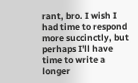rant, bro. I wish I had time to respond more succinctly, but perhaps I'll have time to write a longer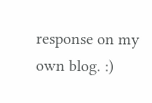response on my own blog. :)